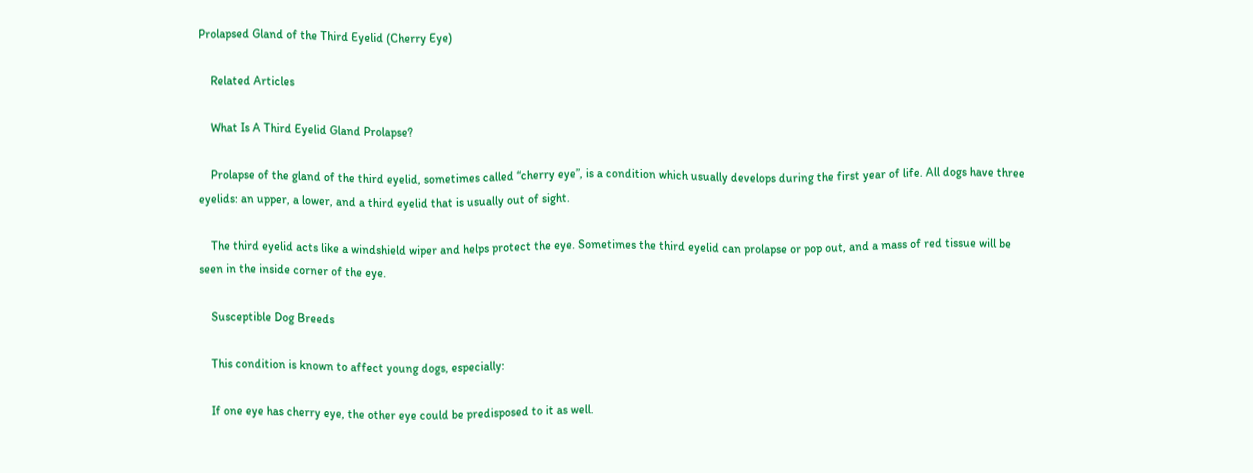Prolapsed Gland of the Third Eyelid (Cherry Eye)

    Related Articles

    What Is A Third Eyelid Gland Prolapse?

    Prolapse of the gland of the third eyelid, sometimes called “cherry eye”, is a condition which usually develops during the first year of life. All dogs have three eyelids: an upper, a lower, and a third eyelid that is usually out of sight.

    The third eyelid acts like a windshield wiper and helps protect the eye. Sometimes the third eyelid can prolapse or pop out, and a mass of red tissue will be seen in the inside corner of the eye.

    Susceptible Dog Breeds

    This condition is known to affect young dogs, especially:

    If one eye has cherry eye, the other eye could be predisposed to it as well.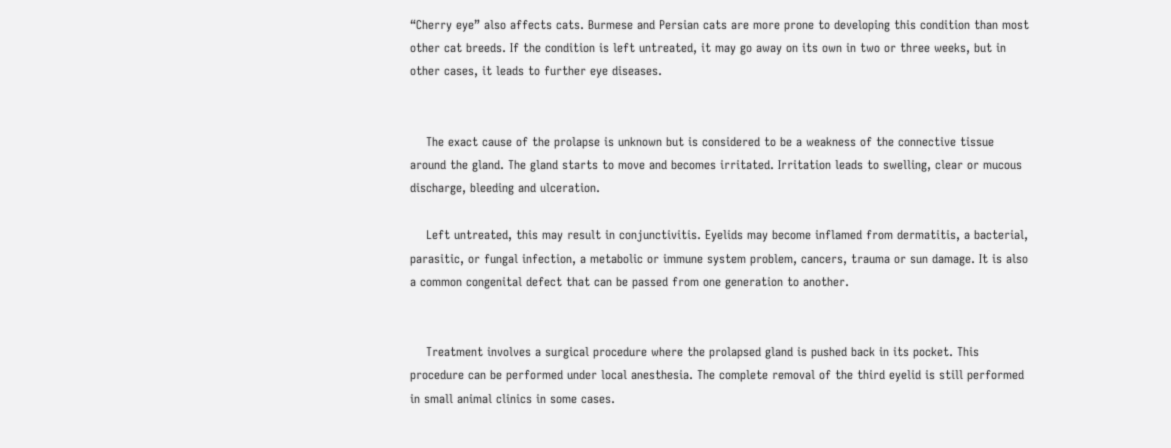“Cherry eye” also affects cats. Burmese and Persian cats are more prone to developing this condition than most other cat breeds. If the condition is left untreated, it may go away on its own in two or three weeks, but in other cases, it leads to further eye diseases.


    The exact cause of the prolapse is unknown but is considered to be a weakness of the connective tissue around the gland. The gland starts to move and becomes irritated. Irritation leads to swelling, clear or mucous discharge, bleeding and ulceration.

    Left untreated, this may result in conjunctivitis. Eyelids may become inflamed from dermatitis, a bacterial, parasitic, or fungal infection, a metabolic or immune system problem, cancers, trauma or sun damage. It is also a common congenital defect that can be passed from one generation to another.


    Treatment involves a surgical procedure where the prolapsed gland is pushed back in its pocket. This procedure can be performed under local anesthesia. The complete removal of the third eyelid is still performed in small animal clinics in some cases.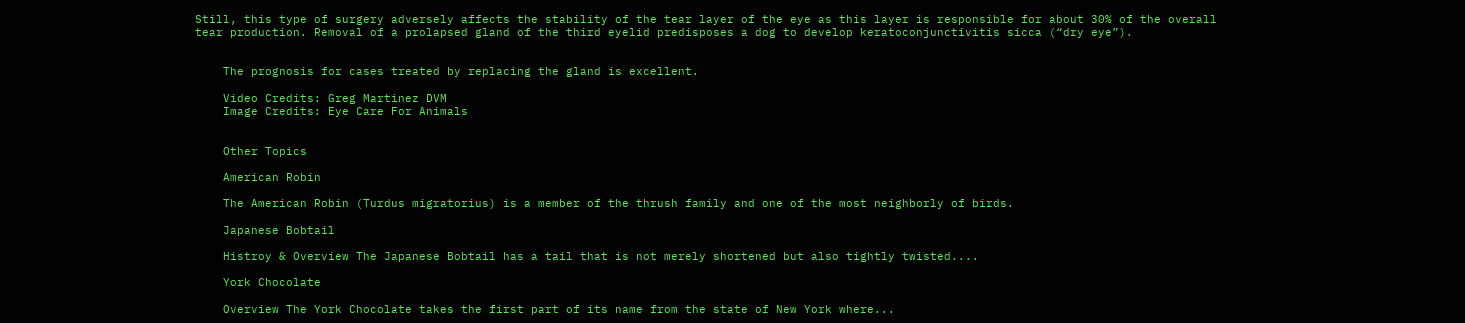Still, this type of surgery adversely affects the stability of the tear layer of the eye as this layer is responsible for about 30% of the overall tear production. Removal of a prolapsed gland of the third eyelid predisposes a dog to develop keratoconjunctivitis sicca (“dry eye”).


    The prognosis for cases treated by replacing the gland is excellent.

    Video Credits: Greg Martinez DVM
    Image Credits: Eye Care For Animals


    Other Topics

    American Robin

    The American Robin (Turdus migratorius) is a member of the thrush family and one of the most neighborly of birds.

    Japanese Bobtail

    Histroy & Overview The Japanese Bobtail has a tail that is not merely shortened but also tightly twisted....

    York Chocolate

    Overview The York Chocolate takes the first part of its name from the state of New York where...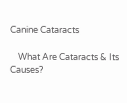Canine Cataracts

    What Are Cataracts & Its Causes?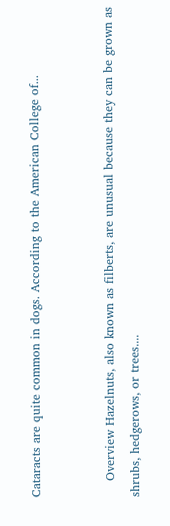Cataracts are quite common in dogs. According to the American College of...


    Overview Hazelnuts, also known as filberts, are unusual because they can be grown as shrubs, hedgerows, or trees....